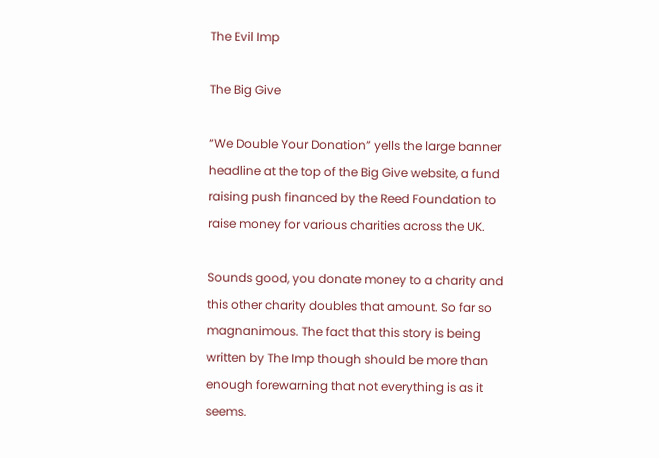The Evil Imp

The Big Give

“We Double Your Donation” yells the large banner headline at the top of the Big Give website, a fund raising push financed by the Reed Foundation to raise money for various charities across the UK.

Sounds good, you donate money to a charity and this other charity doubles that amount. So far so magnanimous. The fact that this story is being written by The Imp though should be more than enough forewarning that not everything is as it seems.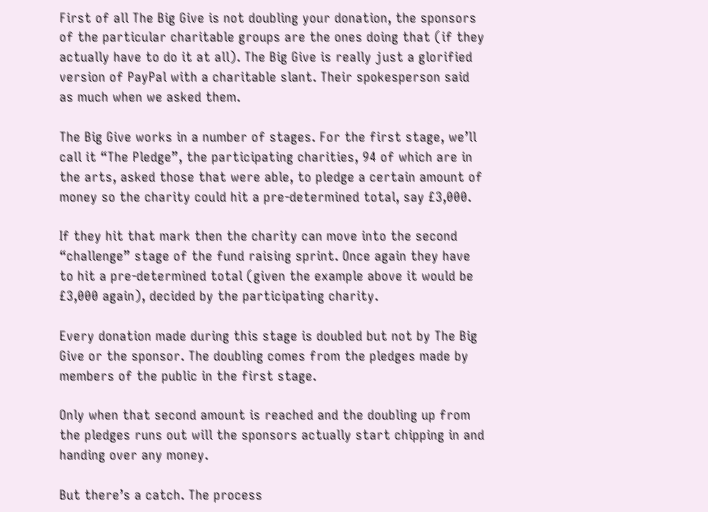First of all The Big Give is not doubling your donation, the sponsors of the particular charitable groups are the ones doing that (if they actually have to do it at all). The Big Give is really just a glorified version of PayPal with a charitable slant. Their spokesperson said as much when we asked them.

The Big Give works in a number of stages. For the first stage, we’ll call it “The Pledge”, the participating charities, 94 of which are in the arts, asked those that were able, to pledge a certain amount of money so the charity could hit a pre-determined total, say £3,000.

If they hit that mark then the charity can move into the second “challenge” stage of the fund raising sprint. Once again they have to hit a pre-determined total (given the example above it would be £3,000 again), decided by the participating charity.

Every donation made during this stage is doubled but not by The Big Give or the sponsor. The doubling comes from the pledges made by members of the public in the first stage.

Only when that second amount is reached and the doubling up from the pledges runs out will the sponsors actually start chipping in and handing over any money.

But there’s a catch. The process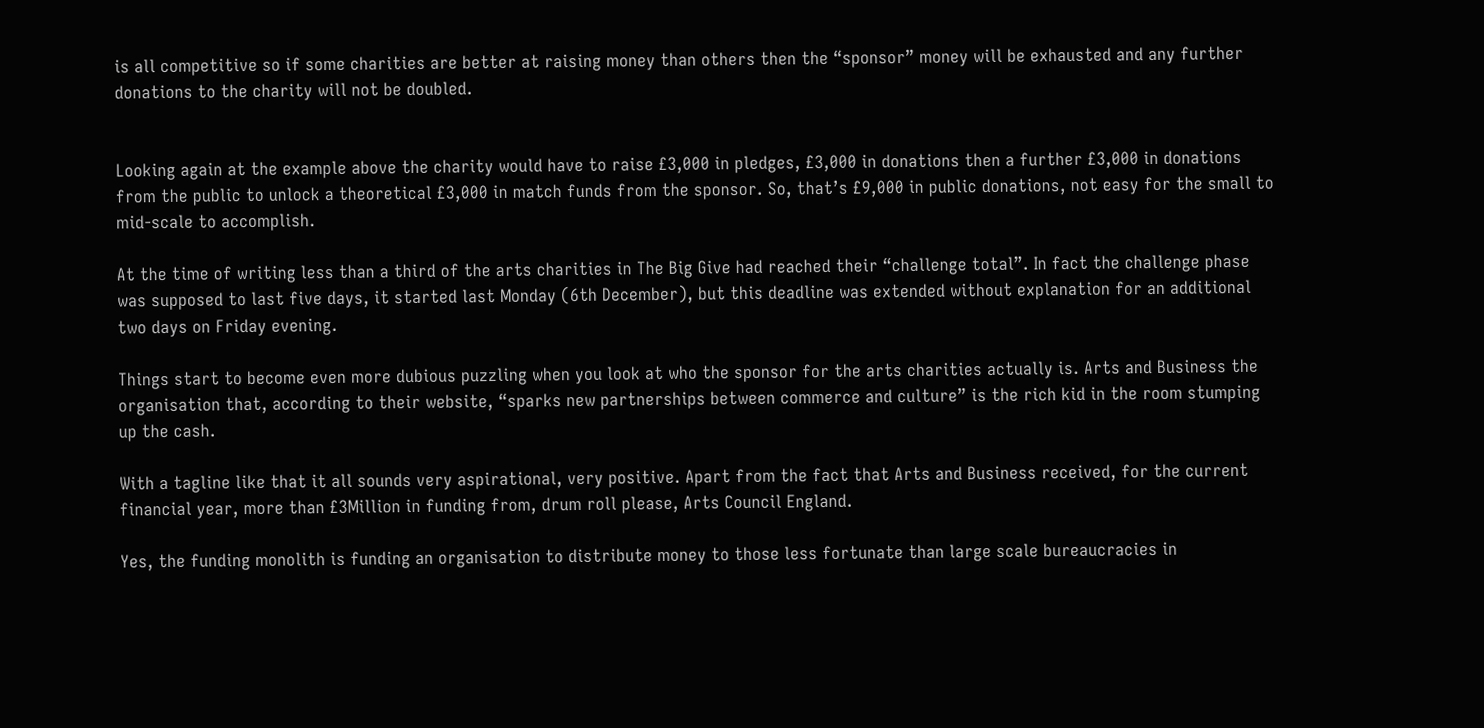is all competitive so if some charities are better at raising money than others then the “sponsor” money will be exhausted and any further donations to the charity will not be doubled.


Looking again at the example above the charity would have to raise £3,000 in pledges, £3,000 in donations then a further £3,000 in donations from the public to unlock a theoretical £3,000 in match funds from the sponsor. So, that’s £9,000 in public donations, not easy for the small to mid-scale to accomplish.

At the time of writing less than a third of the arts charities in The Big Give had reached their “challenge total”. In fact the challenge phase was supposed to last five days, it started last Monday (6th December), but this deadline was extended without explanation for an additional two days on Friday evening.

Things start to become even more dubious puzzling when you look at who the sponsor for the arts charities actually is. Arts and Business the organisation that, according to their website, “sparks new partnerships between commerce and culture” is the rich kid in the room stumping up the cash.

With a tagline like that it all sounds very aspirational, very positive. Apart from the fact that Arts and Business received, for the current financial year, more than £3Million in funding from, drum roll please, Arts Council England.

Yes, the funding monolith is funding an organisation to distribute money to those less fortunate than large scale bureaucracies in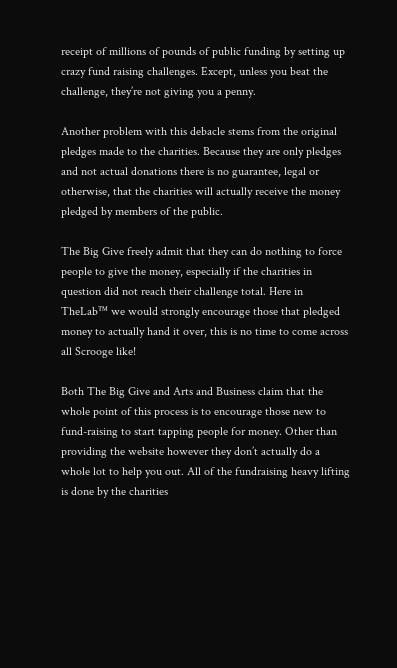receipt of millions of pounds of public funding by setting up crazy fund raising challenges. Except, unless you beat the challenge, they’re not giving you a penny.

Another problem with this debacle stems from the original pledges made to the charities. Because they are only pledges and not actual donations there is no guarantee, legal or otherwise, that the charities will actually receive the money pledged by members of the public.

The Big Give freely admit that they can do nothing to force people to give the money, especially if the charities in question did not reach their challenge total. Here in TheLab™ we would strongly encourage those that pledged money to actually hand it over, this is no time to come across all Scrooge like!

Both The Big Give and Arts and Business claim that the whole point of this process is to encourage those new to fund-raising to start tapping people for money. Other than providing the website however they don’t actually do a whole lot to help you out. All of the fundraising heavy lifting is done by the charities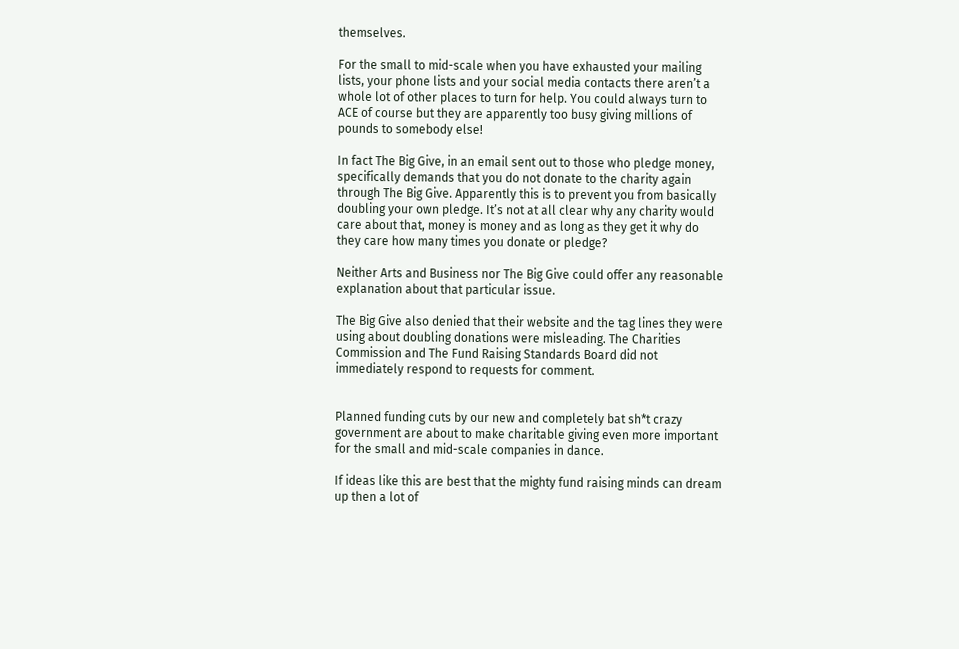themselves.

For the small to mid-scale when you have exhausted your mailing lists, your phone lists and your social media contacts there aren’t a whole lot of other places to turn for help. You could always turn to ACE of course but they are apparently too busy giving millions of pounds to somebody else!

In fact The Big Give, in an email sent out to those who pledge money, specifically demands that you do not donate to the charity again through The Big Give. Apparently this is to prevent you from basically doubling your own pledge. It’s not at all clear why any charity would care about that, money is money and as long as they get it why do they care how many times you donate or pledge?

Neither Arts and Business nor The Big Give could offer any reasonable explanation about that particular issue.

The Big Give also denied that their website and the tag lines they were using about doubling donations were misleading. The Charities Commission and The Fund Raising Standards Board did not immediately respond to requests for comment.


Planned funding cuts by our new and completely bat sh*t crazy government are about to make charitable giving even more important for the small and mid-scale companies in dance.

If ideas like this are best that the mighty fund raising minds can dream up then a lot of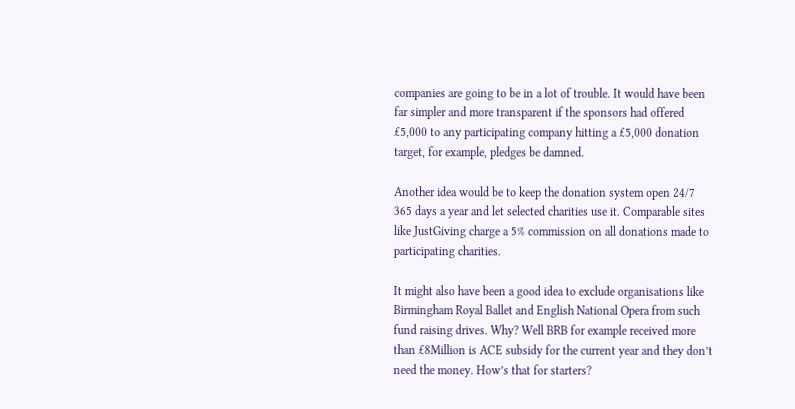companies are going to be in a lot of trouble. It would have been far simpler and more transparent if the sponsors had offered £5,000 to any participating company hitting a £5,000 donation target, for example, pledges be damned.

Another idea would be to keep the donation system open 24/7 365 days a year and let selected charities use it. Comparable sites like JustGiving charge a 5% commission on all donations made to participating charities.

It might also have been a good idea to exclude organisations like Birmingham Royal Ballet and English National Opera from such fund raising drives. Why? Well BRB for example received more than £8Million is ACE subsidy for the current year and they don’t need the money. How’s that for starters?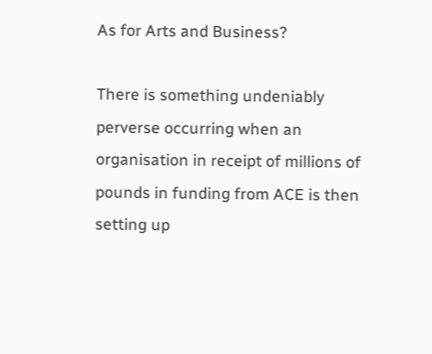As for Arts and Business?

There is something undeniably perverse occurring when an organisation in receipt of millions of pounds in funding from ACE is then setting up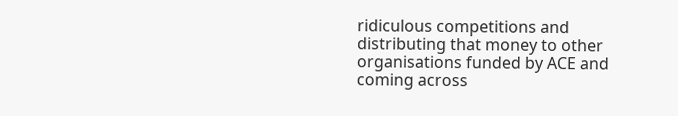ridiculous competitions and distributing that money to other organisations funded by ACE and coming across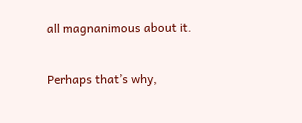all magnanimous about it.

Perhaps that’s why,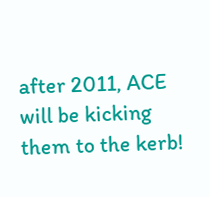after 2011, ACE will be kicking them to the kerb!